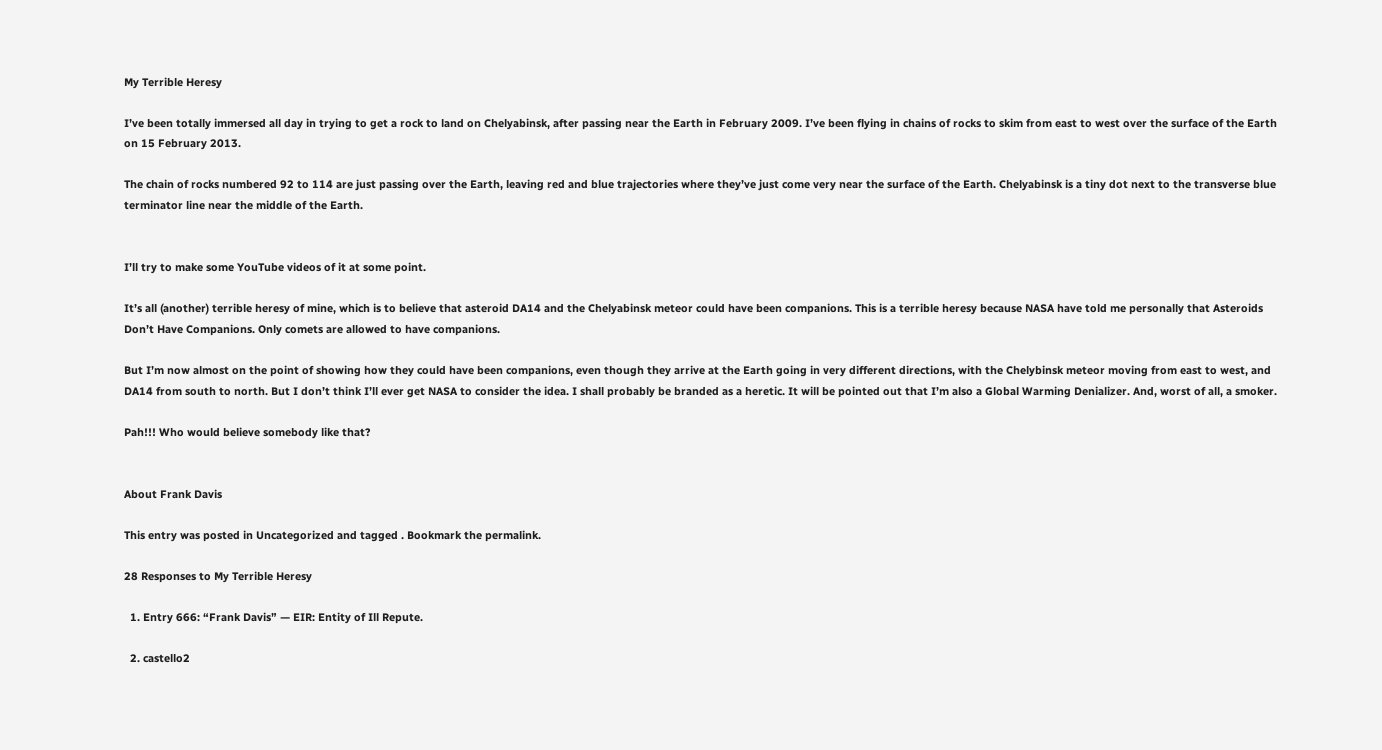My Terrible Heresy

I’ve been totally immersed all day in trying to get a rock to land on Chelyabinsk, after passing near the Earth in February 2009. I’ve been flying in chains of rocks to skim from east to west over the surface of the Earth on 15 February 2013.

The chain of rocks numbered 92 to 114 are just passing over the Earth, leaving red and blue trajectories where they’ve just come very near the surface of the Earth. Chelyabinsk is a tiny dot next to the transverse blue terminator line near the middle of the Earth.


I’ll try to make some YouTube videos of it at some point.

It’s all (another) terrible heresy of mine, which is to believe that asteroid DA14 and the Chelyabinsk meteor could have been companions. This is a terrible heresy because NASA have told me personally that Asteroids Don’t Have Companions. Only comets are allowed to have companions.

But I’m now almost on the point of showing how they could have been companions, even though they arrive at the Earth going in very different directions, with the Chelybinsk meteor moving from east to west, and DA14 from south to north. But I don’t think I’ll ever get NASA to consider the idea. I shall probably be branded as a heretic. It will be pointed out that I’m also a Global Warming Denializer. And, worst of all, a smoker.

Pah!!! Who would believe somebody like that?


About Frank Davis

This entry was posted in Uncategorized and tagged . Bookmark the permalink.

28 Responses to My Terrible Heresy

  1. Entry 666: “Frank Davis” — EIR: Entity of Ill Repute.

  2. castello2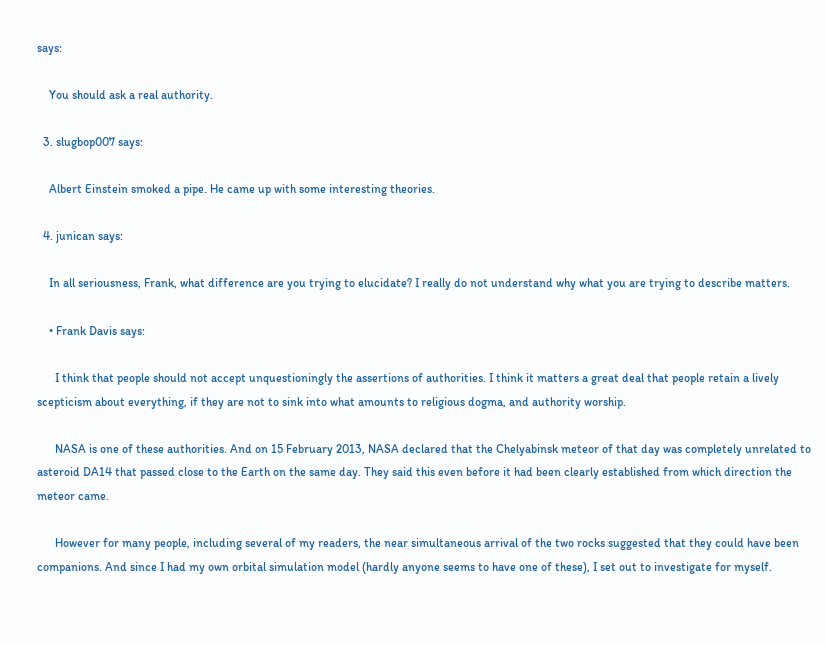says:

    You should ask a real authority.

  3. slugbop007 says:

    Albert Einstein smoked a pipe. He came up with some interesting theories.

  4. junican says:

    In all seriousness, Frank, what difference are you trying to elucidate? I really do not understand why what you are trying to describe matters.

    • Frank Davis says:

      I think that people should not accept unquestioningly the assertions of authorities. I think it matters a great deal that people retain a lively scepticism about everything, if they are not to sink into what amounts to religious dogma, and authority worship.

      NASA is one of these authorities. And on 15 February 2013, NASA declared that the Chelyabinsk meteor of that day was completely unrelated to asteroid DA14 that passed close to the Earth on the same day. They said this even before it had been clearly established from which direction the meteor came.

      However for many people, including several of my readers, the near simultaneous arrival of the two rocks suggested that they could have been companions. And since I had my own orbital simulation model (hardly anyone seems to have one of these), I set out to investigate for myself.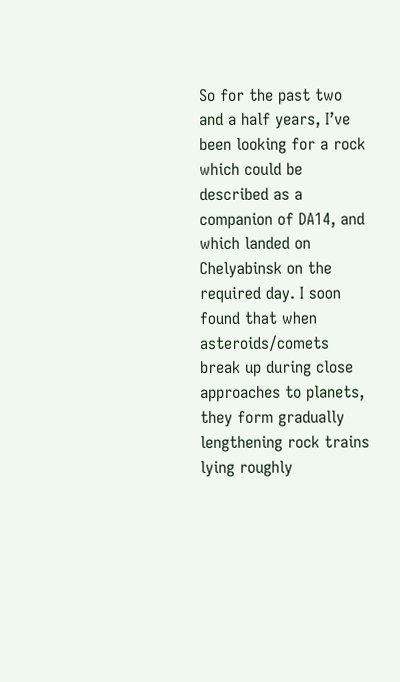So for the past two and a half years, I’ve been looking for a rock which could be described as a companion of DA14, and which landed on Chelyabinsk on the required day. I soon found that when asteroids/comets break up during close approaches to planets, they form gradually lengthening rock trains lying roughly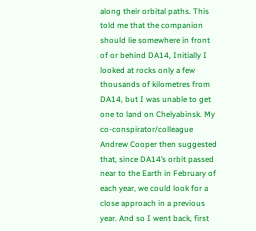along their orbital paths. This told me that the companion should lie somewhere in front of or behind DA14, Initially I looked at rocks only a few thousands of kilometres from DA14, but I was unable to get one to land on Chelyabinsk. My co-conspirator/colleague Andrew Cooper then suggested that, since DA14’s orbit passed near to the Earth in February of each year, we could look for a close approach in a previous year. And so I went back, first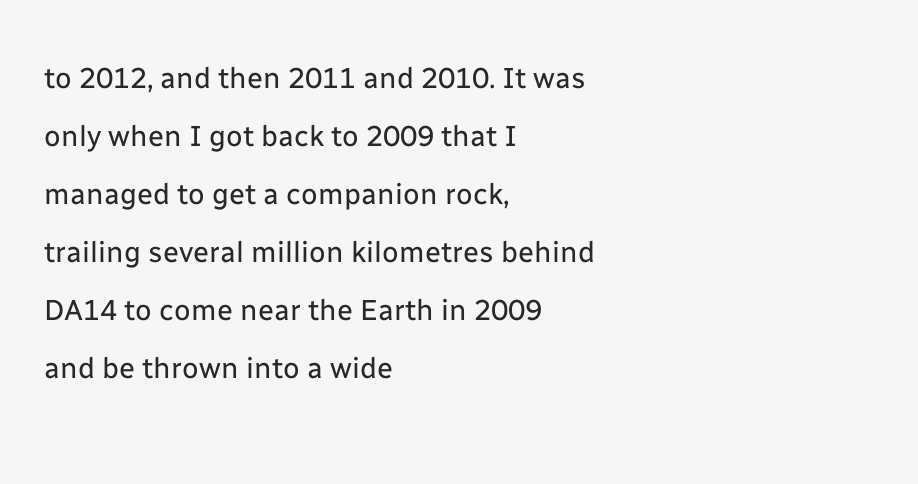to 2012, and then 2011 and 2010. It was only when I got back to 2009 that I managed to get a companion rock, trailing several million kilometres behind DA14 to come near the Earth in 2009 and be thrown into a wide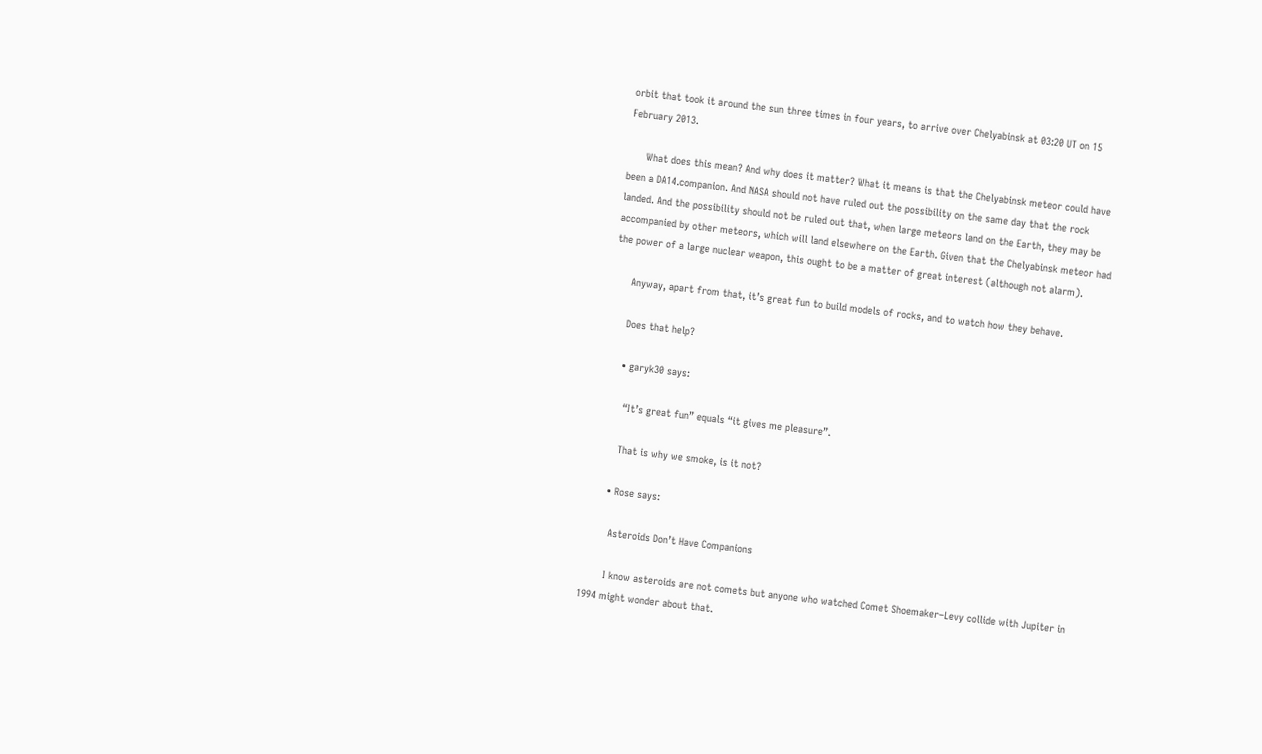orbit that took it around the sun three times in four years, to arrive over Chelyabinsk at 03:20 UT on 15 February 2013.

      What does this mean? And why does it matter? What it means is that the Chelyabinsk meteor could have been a DA14.companion. And NASA should not have ruled out the possibility on the same day that the rock landed. And the possibility should not be ruled out that, when large meteors land on the Earth, they may be accompanied by other meteors, which will land elsewhere on the Earth. Given that the Chelyabinsk meteor had the power of a large nuclear weapon, this ought to be a matter of great interest (although not alarm).

      Anyway, apart from that, it’s great fun to build models of rocks, and to watch how they behave.

      Does that help?

      • garyk30 says:

        “It’s great fun” equals “it gives me pleasure”.

        That is why we smoke, is it not?

      • Rose says:

        Asteroids Don’t Have Companions

        I know asteroids are not comets but anyone who watched Comet Shoemaker–Levy collide with Jupiter in 1994 might wonder about that.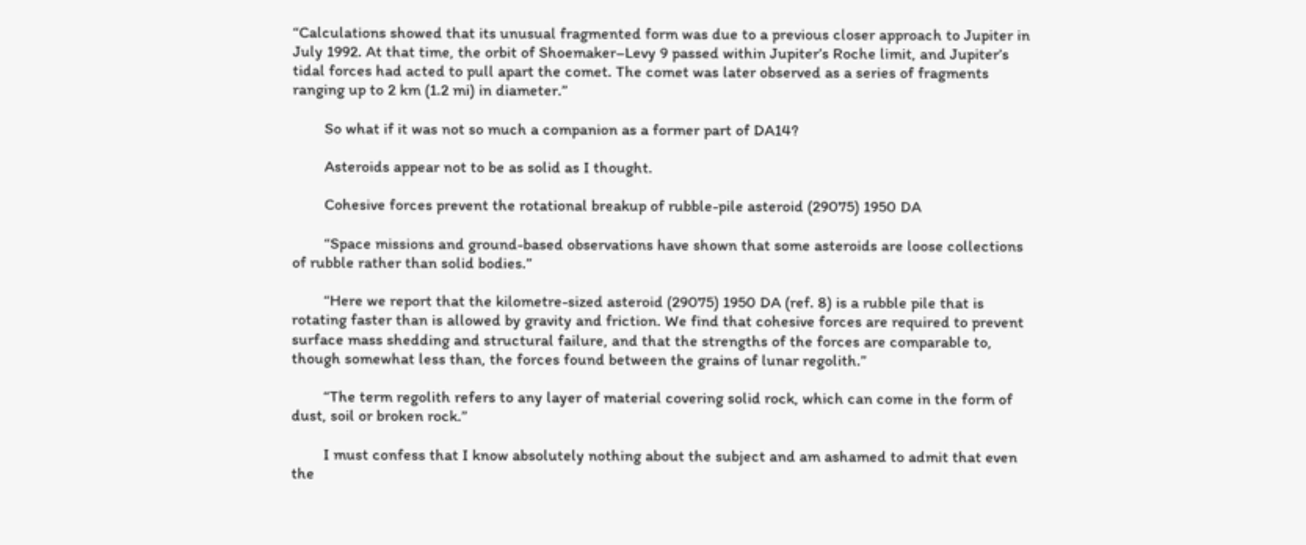“Calculations showed that its unusual fragmented form was due to a previous closer approach to Jupiter in July 1992. At that time, the orbit of Shoemaker–Levy 9 passed within Jupiter’s Roche limit, and Jupiter’s tidal forces had acted to pull apart the comet. The comet was later observed as a series of fragments ranging up to 2 km (1.2 mi) in diameter.”

        So what if it was not so much a companion as a former part of DA14?

        Asteroids appear not to be as solid as I thought.

        Cohesive forces prevent the rotational breakup of rubble-pile asteroid (29075) 1950 DA

        “Space missions and ground-based observations have shown that some asteroids are loose collections of rubble rather than solid bodies.”

        “Here we report that the kilometre-sized asteroid (29075) 1950 DA (ref. 8) is a rubble pile that is rotating faster than is allowed by gravity and friction. We find that cohesive forces are required to prevent surface mass shedding and structural failure, and that the strengths of the forces are comparable to, though somewhat less than, the forces found between the grains of lunar regolith.”

        “The term regolith refers to any layer of material covering solid rock, which can come in the form of dust, soil or broken rock.”

        I must confess that I know absolutely nothing about the subject and am ashamed to admit that even the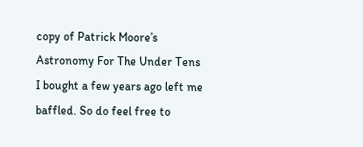copy of Patrick Moore’s Astronomy For The Under Tens I bought a few years ago left me baffled. So do feel free to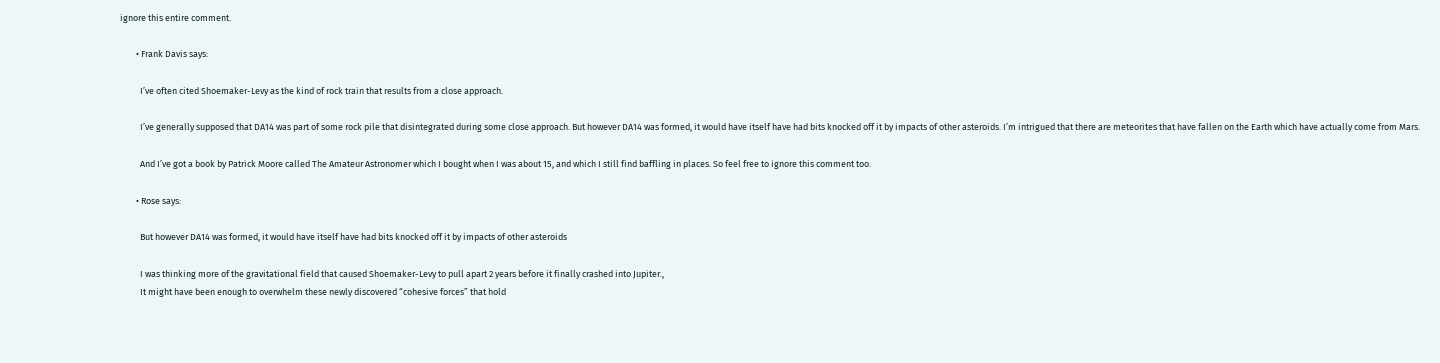ignore this entire comment.

        • Frank Davis says:

          I’ve often cited Shoemaker-Levy as the kind of rock train that results from a close approach.

          I’ve generally supposed that DA14 was part of some rock pile that disintegrated during some close approach. But however DA14 was formed, it would have itself have had bits knocked off it by impacts of other asteroids. I’m intrigued that there are meteorites that have fallen on the Earth which have actually come from Mars.

          And I’ve got a book by Patrick Moore called The Amateur Astronomer which I bought when I was about 15, and which I still find baffling in places. So feel free to ignore this comment too.

        • Rose says:

          But however DA14 was formed, it would have itself have had bits knocked off it by impacts of other asteroids

          I was thinking more of the gravitational field that caused Shoemaker-Levy to pull apart 2 years before it finally crashed into Jupiter.,
          It might have been enough to overwhelm these newly discovered “cohesive forces” that hold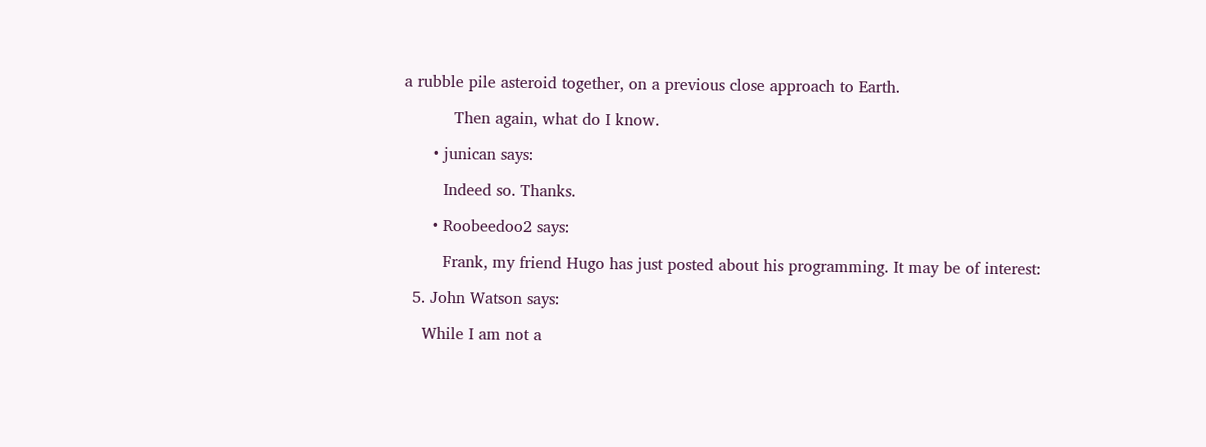a rubble pile asteroid together, on a previous close approach to Earth.

          Then again, what do I know.

      • junican says:

        Indeed so. Thanks.

      • Roobeedoo2 says:

        Frank, my friend Hugo has just posted about his programming. It may be of interest:

  5. John Watson says:

    While I am not a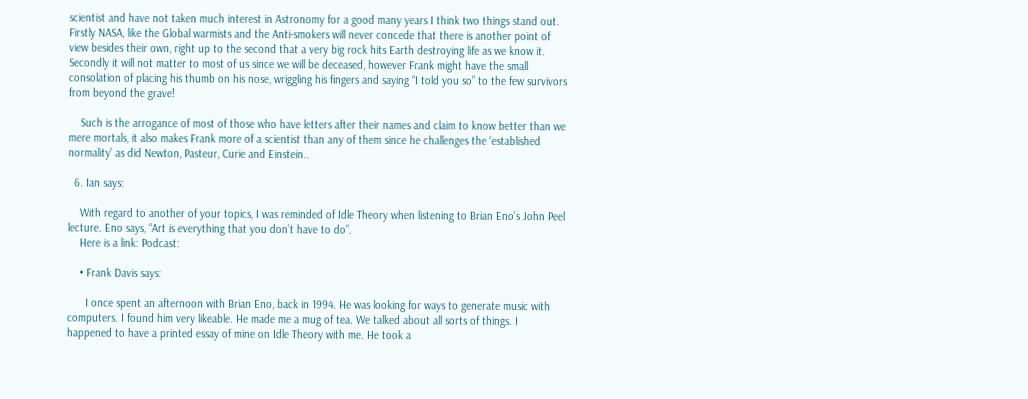scientist and have not taken much interest in Astronomy for a good many years I think two things stand out. Firstly NASA, like the Global warmists and the Anti-smokers will never concede that there is another point of view besides their own, right up to the second that a very big rock hits Earth destroying life as we know it. Secondly it will not matter to most of us since we will be deceased, however Frank might have the small consolation of placing his thumb on his nose, wriggling his fingers and saying “I told you so” to the few survivors from beyond the grave!

    Such is the arrogance of most of those who have letters after their names and claim to know better than we mere mortals, it also makes Frank more of a scientist than any of them since he challenges the ‘established normality’ as did Newton, Pasteur, Curie and Einstein..

  6. Ian says:

    With regard to another of your topics, I was reminded of Idle Theory when listening to Brian Eno’s John Peel lecture. Eno says, “Art is everything that you don’t have to do”.
    Here is a link: Podcast:

    • Frank Davis says:

      I once spent an afternoon with Brian Eno, back in 1994. He was looking for ways to generate music with computers. I found him very likeable. He made me a mug of tea. We talked about all sorts of things. I happened to have a printed essay of mine on Idle Theory with me. He took a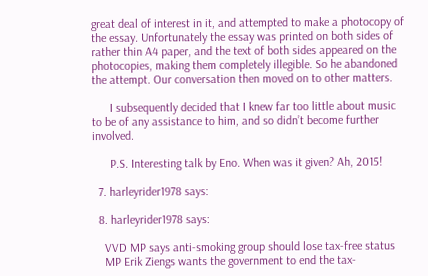great deal of interest in it, and attempted to make a photocopy of the essay. Unfortunately the essay was printed on both sides of rather thin A4 paper, and the text of both sides appeared on the photocopies, making them completely illegible. So he abandoned the attempt. Our conversation then moved on to other matters.

      I subsequently decided that I knew far too little about music to be of any assistance to him, and so didn’t become further involved.

      P.S. Interesting talk by Eno. When was it given? Ah, 2015!

  7. harleyrider1978 says:

  8. harleyrider1978 says:

    VVD MP says anti-smoking group should lose tax-free status
    MP Erik Ziengs wants the government to end the tax-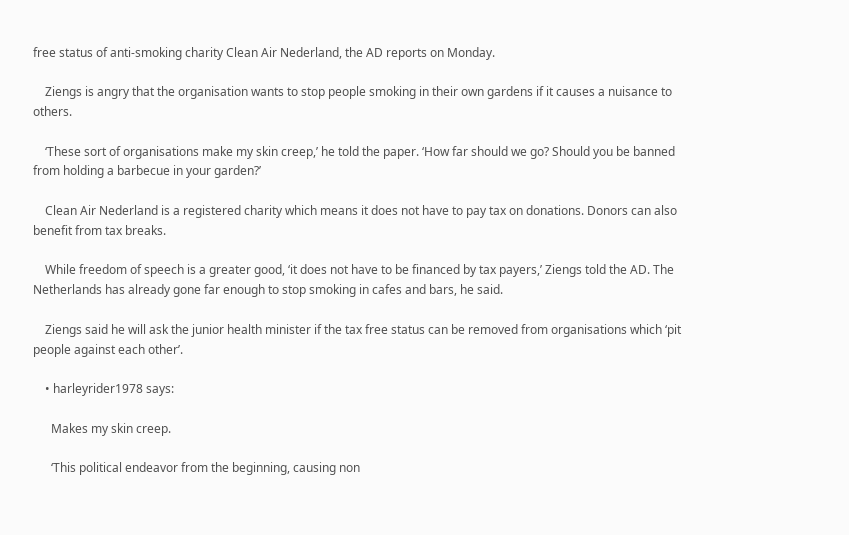free status of anti-smoking charity Clean Air Nederland, the AD reports on Monday.

    Ziengs is angry that the organisation wants to stop people smoking in their own gardens if it causes a nuisance to others.

    ‘These sort of organisations make my skin creep,’ he told the paper. ‘How far should we go? Should you be banned from holding a barbecue in your garden?’

    Clean Air Nederland is a registered charity which means it does not have to pay tax on donations. Donors can also benefit from tax breaks.

    While freedom of speech is a greater good, ‘it does not have to be financed by tax payers,’ Ziengs told the AD. The Netherlands has already gone far enough to stop smoking in cafes and bars, he said.

    Ziengs said he will ask the junior health minister if the tax free status can be removed from organisations which ‘pit people against each other’.

    • harleyrider1978 says:

      Makes my skin creep.

      ‘This political endeavor from the beginning, causing non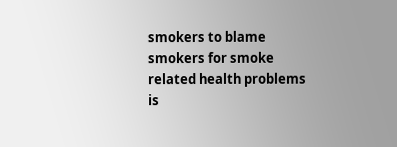smokers to blame smokers for smoke related health problems is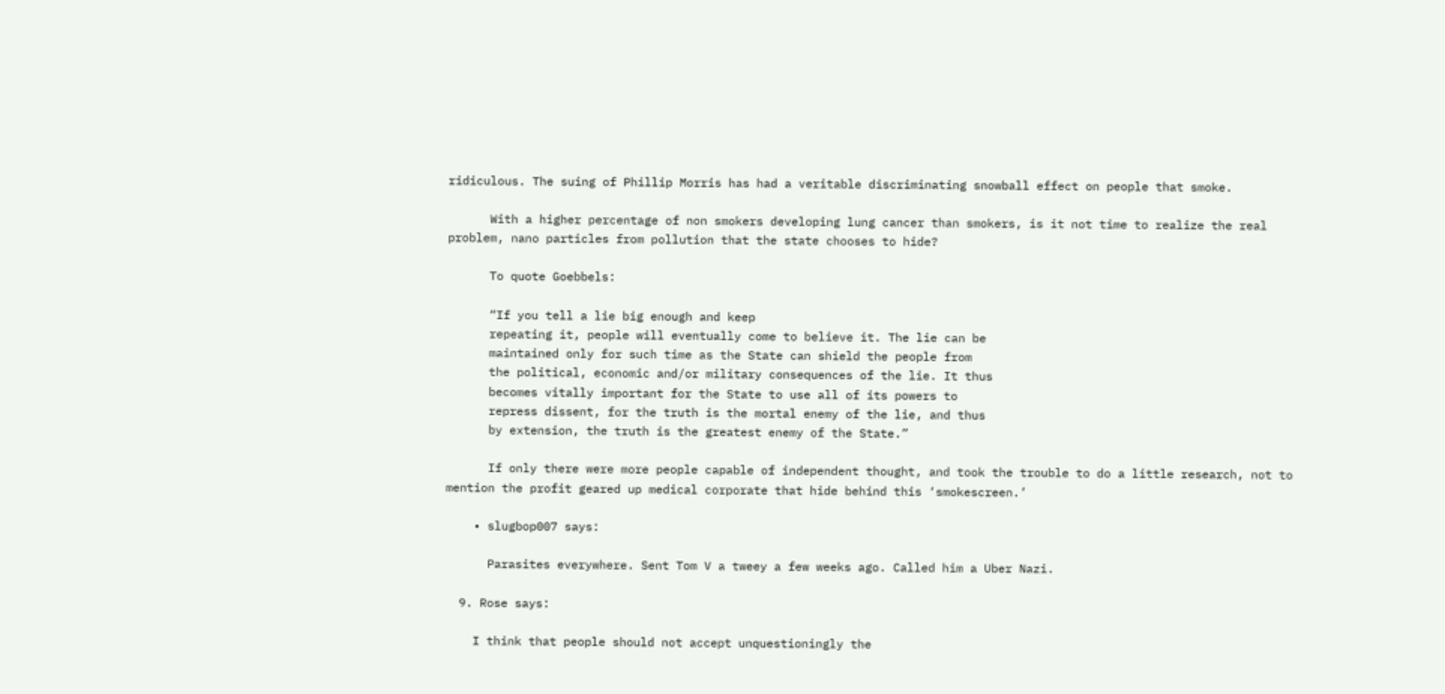ridiculous. The suing of Phillip Morris has had a veritable discriminating snowball effect on people that smoke.

      With a higher percentage of non smokers developing lung cancer than smokers, is it not time to realize the real problem, nano particles from pollution that the state chooses to hide?

      To quote Goebbels:

      “If you tell a lie big enough and keep
      repeating it, people will eventually come to believe it. The lie can be
      maintained only for such time as the State can shield the people from
      the political, economic and/or military consequences of the lie. It thus
      becomes vitally important for the State to use all of its powers to
      repress dissent, for the truth is the mortal enemy of the lie, and thus
      by extension, the truth is the greatest enemy of the State.”

      If only there were more people capable of independent thought, and took the trouble to do a little research, not to mention the profit geared up medical corporate that hide behind this ‘smokescreen.’

    • slugbop007 says:

      Parasites everywhere. Sent Tom V a tweey a few weeks ago. Called him a Uber Nazi.

  9. Rose says:

    I think that people should not accept unquestioningly the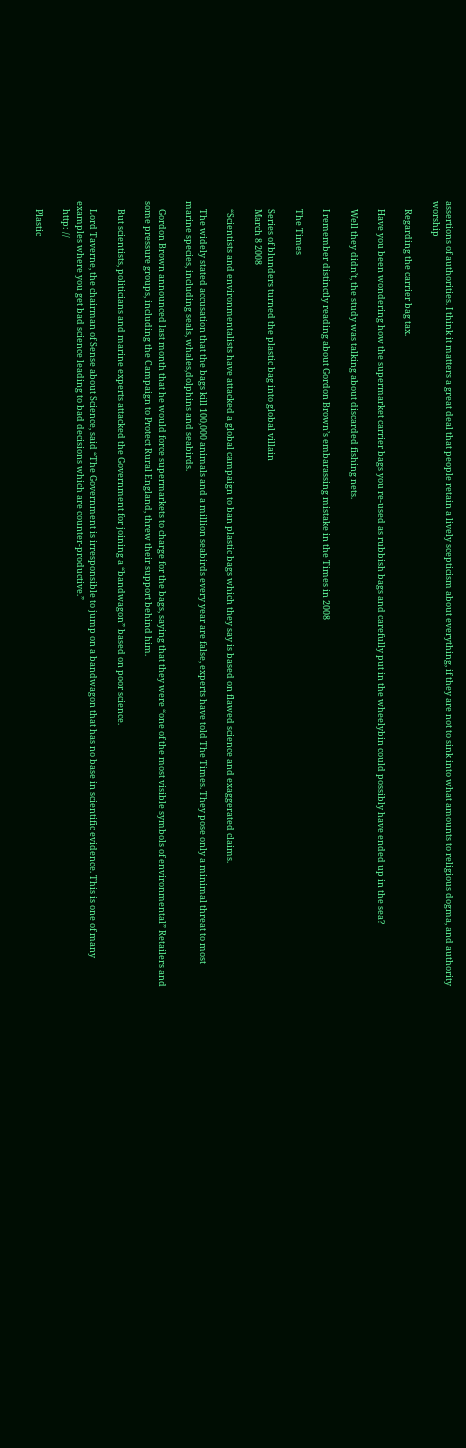assertions of authorities. I think it matters a great deal that people retain a lively scepticism about everything, if they are not to sink into what amounts to religious dogma, and authority worship

    Regarding the carrier bag tax.

    Have you been wondering how the supermarket carrier bags you re-used as rubbish bags and carefully put in the wheelybin could possibly have ended up in the sea?

    Well they didn’t, the study was talking about discarded fishing nets.

    I remember distinctly reading about Gordon Brown’s embarassing mistake in the Times in 2008

    The Times

    Series of blunders turned the plastic bag into global villain
    March 8 2008

    “Scientists and environmentalists have attacked a global campaign to ban plastic bags which they say is based on flawed science and exaggerated claims.

    The widely stated accusation that the bags kill 100,000 animals and a million seabirds every year are false, experts have told The Times. They pose only a minimal threat to most marine species, including seals, whales,dolphins and seabirds.

    Gordon Brown announced last month that he would force supermarkets to charge for the bags, saying that they were “one of the most visible symbols of environmental” Retailers and some pressure groups, including the Campaign to Protect Rural England, threw their support behind him.

    But scientists, politicians and marine experts attacked the Government for joining a “bandwagon” based on poor science.

    Lord Taverne, the chairman of Sense about Science, said “The Government is irresponsible to jump on a bandwagon that has no base in scientific evidence. This is one of many examples where you get bad science leading to bad decisions which are counter-productive.”
    http: //

    Plastic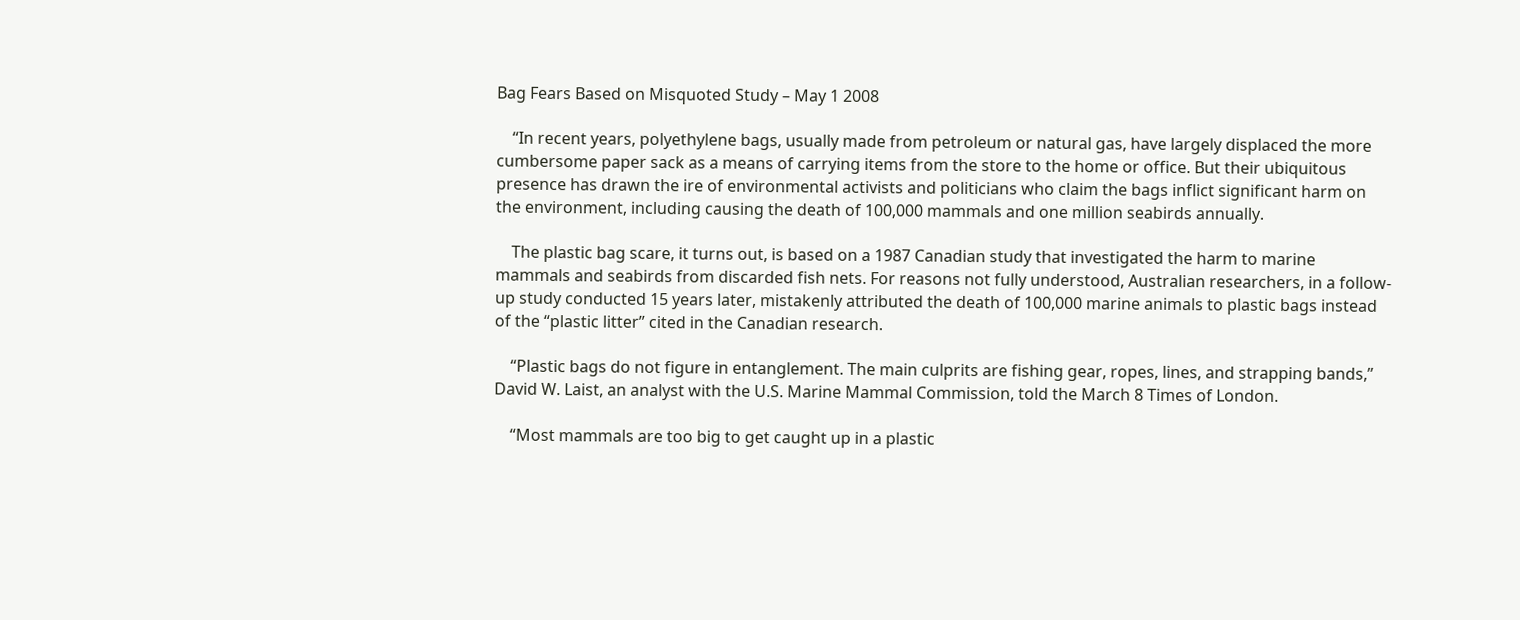Bag Fears Based on Misquoted Study – May 1 2008

    “In recent years, polyethylene bags, usually made from petroleum or natural gas, have largely displaced the more cumbersome paper sack as a means of carrying items from the store to the home or office. But their ubiquitous presence has drawn the ire of environmental activists and politicians who claim the bags inflict significant harm on the environment, including causing the death of 100,000 mammals and one million seabirds annually.

    The plastic bag scare, it turns out, is based on a 1987 Canadian study that investigated the harm to marine mammals and seabirds from discarded fish nets. For reasons not fully understood, Australian researchers, in a follow-up study conducted 15 years later, mistakenly attributed the death of 100,000 marine animals to plastic bags instead of the “plastic litter” cited in the Canadian research.

    “Plastic bags do not figure in entanglement. The main culprits are fishing gear, ropes, lines, and strapping bands,” David W. Laist, an analyst with the U.S. Marine Mammal Commission, told the March 8 Times of London.

    “Most mammals are too big to get caught up in a plastic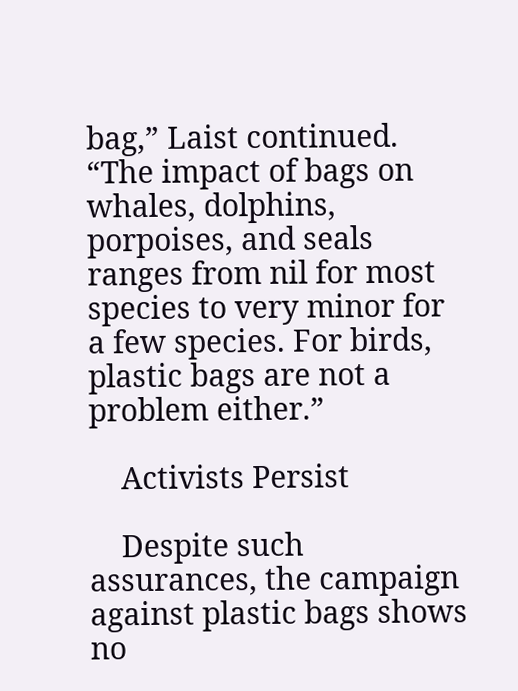bag,” Laist continued. “The impact of bags on whales, dolphins, porpoises, and seals ranges from nil for most species to very minor for a few species. For birds, plastic bags are not a problem either.”

    Activists Persist

    Despite such assurances, the campaign against plastic bags shows no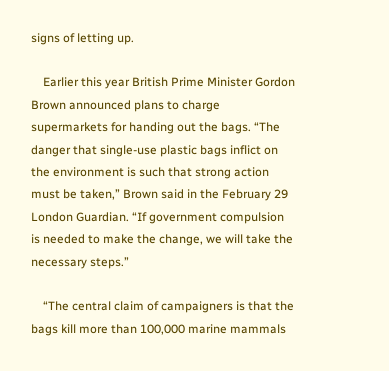signs of letting up.

    Earlier this year British Prime Minister Gordon Brown announced plans to charge supermarkets for handing out the bags. “The danger that single-use plastic bags inflict on the environment is such that strong action must be taken,” Brown said in the February 29 London Guardian. “If government compulsion is needed to make the change, we will take the necessary steps.”

    “The central claim of campaigners is that the bags kill more than 100,000 marine mammals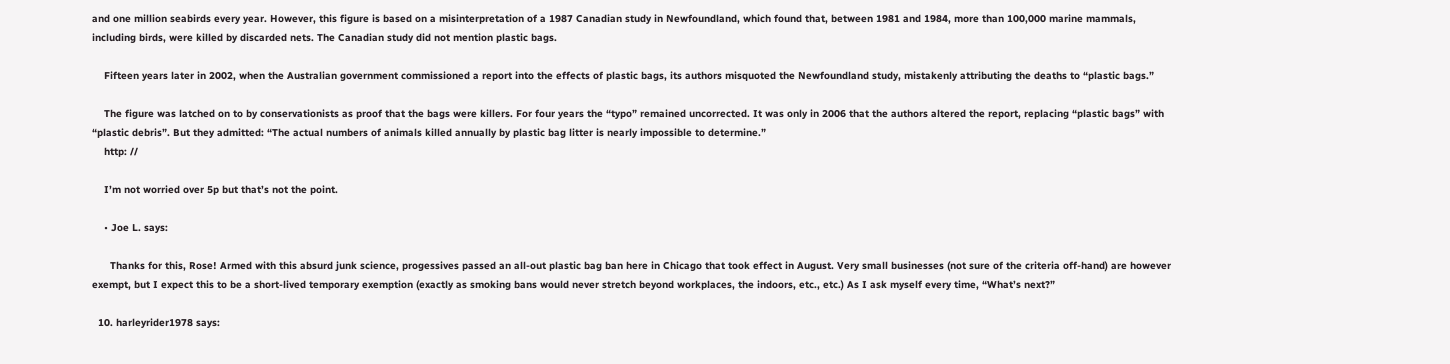and one million seabirds every year. However, this figure is based on a misinterpretation of a 1987 Canadian study in Newfoundland, which found that, between 1981 and 1984, more than 100,000 marine mammals, including birds, were killed by discarded nets. The Canadian study did not mention plastic bags.

    Fifteen years later in 2002, when the Australian government commissioned a report into the effects of plastic bags, its authors misquoted the Newfoundland study, mistakenly attributing the deaths to “plastic bags.”

    The figure was latched on to by conservationists as proof that the bags were killers. For four years the “typo” remained uncorrected. It was only in 2006 that the authors altered the report, replacing “plastic bags” with “plastic debris”. But they admitted: “The actual numbers of animals killed annually by plastic bag litter is nearly impossible to determine.”
    http: //

    I’m not worried over 5p but that’s not the point.

    • Joe L. says:

      Thanks for this, Rose! Armed with this absurd junk science, progessives passed an all-out plastic bag ban here in Chicago that took effect in August. Very small businesses (not sure of the criteria off-hand) are however exempt, but I expect this to be a short-lived temporary exemption (exactly as smoking bans would never stretch beyond workplaces, the indoors, etc., etc.) As I ask myself every time, “What’s next?”

  10. harleyrider1978 says: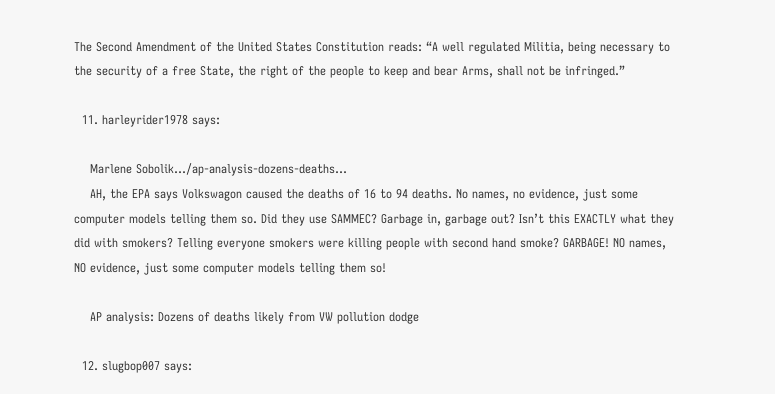The Second Amendment of the United States Constitution reads: “A well regulated Militia, being necessary to the security of a free State, the right of the people to keep and bear Arms, shall not be infringed.”

  11. harleyrider1978 says:

    Marlene Sobolik…/ap-analysis-dozens-deaths…
    AH, the EPA says Volkswagon caused the deaths of 16 to 94 deaths. No names, no evidence, just some computer models telling them so. Did they use SAMMEC? Garbage in, garbage out? Isn’t this EXACTLY what they did with smokers? Telling everyone smokers were killing people with second hand smoke? GARBAGE! NO names, NO evidence, just some computer models telling them so!

    AP analysis: Dozens of deaths likely from VW pollution dodge

  12. slugbop007 says: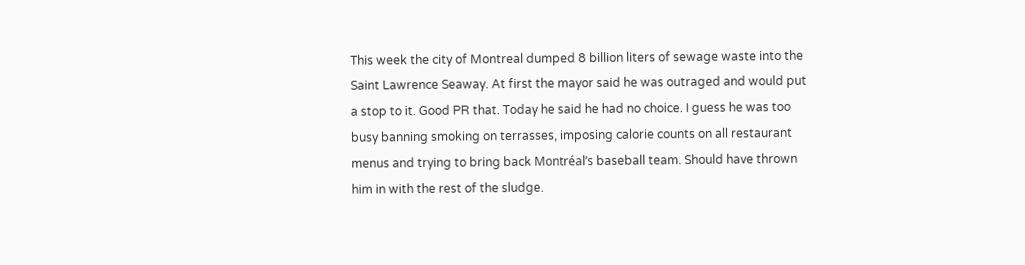This week the city of Montreal dumped 8 billion liters of sewage waste into the Saint Lawrence Seaway. At first the mayor said he was outraged and would put a stop to it. Good PR that. Today he said he had no choice. I guess he was too busy banning smoking on terrasses, imposing calorie counts on all restaurant menus and trying to bring back Montréal’s baseball team. Should have thrown him in with the rest of the sludge.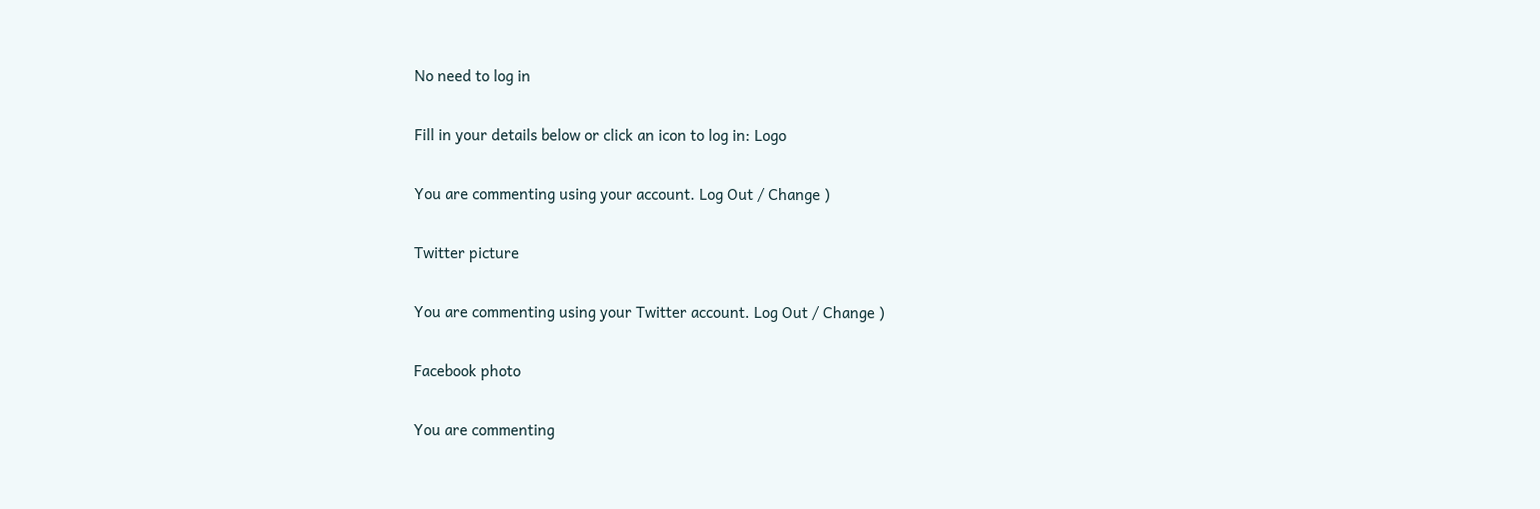No need to log in

Fill in your details below or click an icon to log in: Logo

You are commenting using your account. Log Out / Change )

Twitter picture

You are commenting using your Twitter account. Log Out / Change )

Facebook photo

You are commenting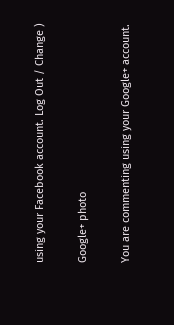using your Facebook account. Log Out / Change )

Google+ photo

You are commenting using your Google+ account.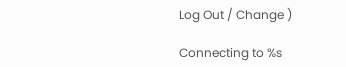Log Out / Change )

Connecting to %s